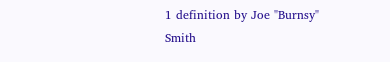1 definition by Joe "Burnsy" Smith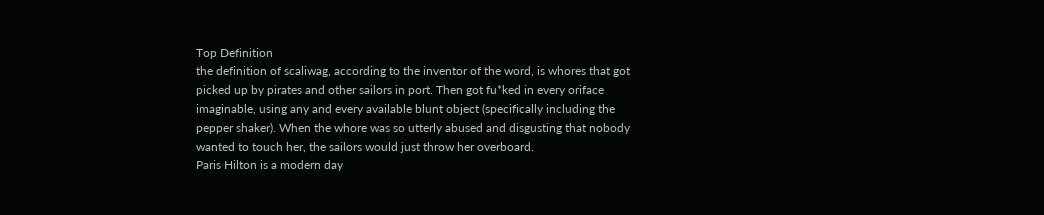Top Definition
the definition of scaliwag, according to the inventor of the word, is whores that got picked up by pirates and other sailors in port. Then got fu*ked in every oriface imaginable, using any and every available blunt object (specifically including the pepper shaker). When the whore was so utterly abused and disgusting that nobody wanted to touch her, the sailors would just throw her overboard.
Paris Hilton is a modern day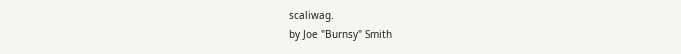scaliwag.
by Joe "Burnsy" Smith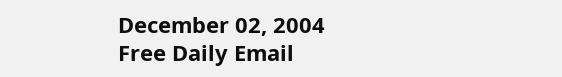December 02, 2004
Free Daily Email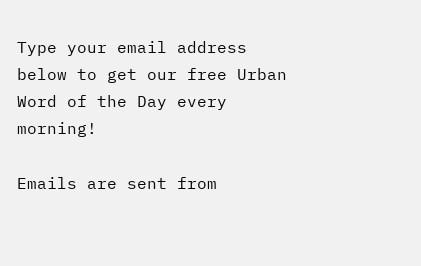Type your email address below to get our free Urban Word of the Day every morning!

Emails are sent from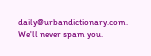daily@urbandictionary.com. We'll never spam you.